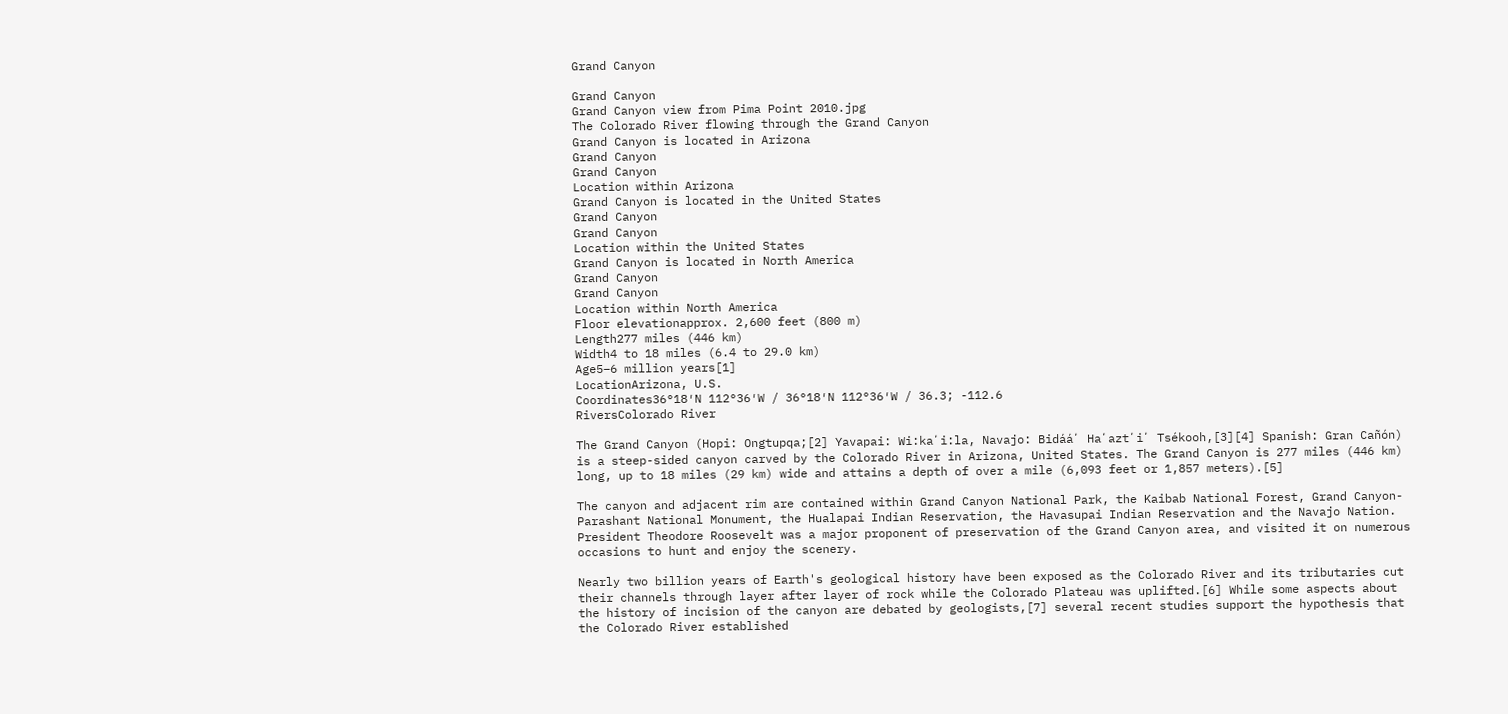Grand Canyon

Grand Canyon
Grand Canyon view from Pima Point 2010.jpg
The Colorado River flowing through the Grand Canyon
Grand Canyon is located in Arizona
Grand Canyon
Grand Canyon
Location within Arizona
Grand Canyon is located in the United States
Grand Canyon
Grand Canyon
Location within the United States
Grand Canyon is located in North America
Grand Canyon
Grand Canyon
Location within North America
Floor elevationapprox. 2,600 feet (800 m)
Length277 miles (446 km)
Width4 to 18 miles (6.4 to 29.0 km)
Age5–6 million years[1]
LocationArizona, U.S.
Coordinates36°18′N 112°36′W / 36°18′N 112°36′W / 36.3; -112.6
RiversColorado River

The Grand Canyon (Hopi: Ongtupqa;[2] Yavapai: Wi:kaʼi:la, Navajo: Bidááʼ Haʼaztʼiʼ Tsékooh,[3][4] Spanish: Gran Cañón) is a steep-sided canyon carved by the Colorado River in Arizona, United States. The Grand Canyon is 277 miles (446 km) long, up to 18 miles (29 km) wide and attains a depth of over a mile (6,093 feet or 1,857 meters).[5]

The canyon and adjacent rim are contained within Grand Canyon National Park, the Kaibab National Forest, Grand Canyon-Parashant National Monument, the Hualapai Indian Reservation, the Havasupai Indian Reservation and the Navajo Nation. President Theodore Roosevelt was a major proponent of preservation of the Grand Canyon area, and visited it on numerous occasions to hunt and enjoy the scenery.

Nearly two billion years of Earth's geological history have been exposed as the Colorado River and its tributaries cut their channels through layer after layer of rock while the Colorado Plateau was uplifted.[6] While some aspects about the history of incision of the canyon are debated by geologists,[7] several recent studies support the hypothesis that the Colorado River established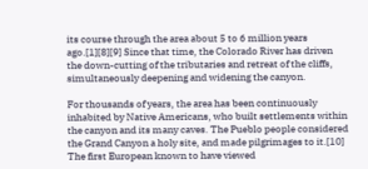its course through the area about 5 to 6 million years ago.[1][8][9] Since that time, the Colorado River has driven the down-cutting of the tributaries and retreat of the cliffs, simultaneously deepening and widening the canyon.

For thousands of years, the area has been continuously inhabited by Native Americans, who built settlements within the canyon and its many caves. The Pueblo people considered the Grand Canyon a holy site, and made pilgrimages to it.[10] The first European known to have viewed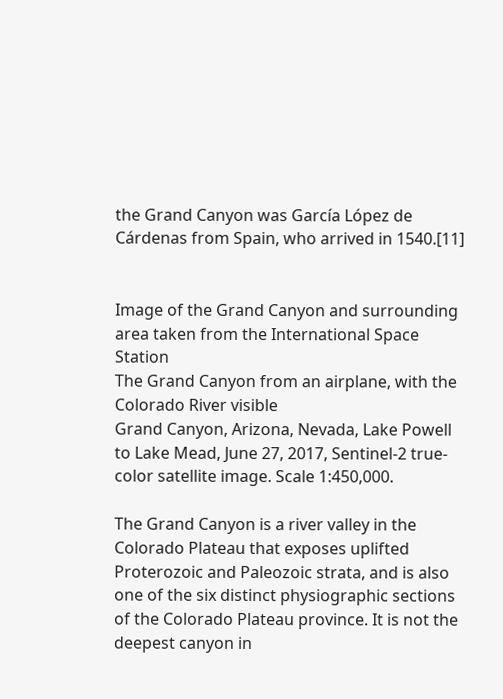the Grand Canyon was García López de Cárdenas from Spain, who arrived in 1540.[11]


Image of the Grand Canyon and surrounding area taken from the International Space Station
The Grand Canyon from an airplane, with the Colorado River visible
Grand Canyon, Arizona, Nevada, Lake Powell to Lake Mead, June 27, 2017, Sentinel-2 true-color satellite image. Scale 1:450,000.

The Grand Canyon is a river valley in the Colorado Plateau that exposes uplifted Proterozoic and Paleozoic strata, and is also one of the six distinct physiographic sections of the Colorado Plateau province. It is not the deepest canyon in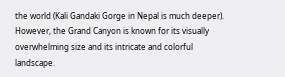the world (Kali Gandaki Gorge in Nepal is much deeper). However, the Grand Canyon is known for its visually overwhelming size and its intricate and colorful landscape.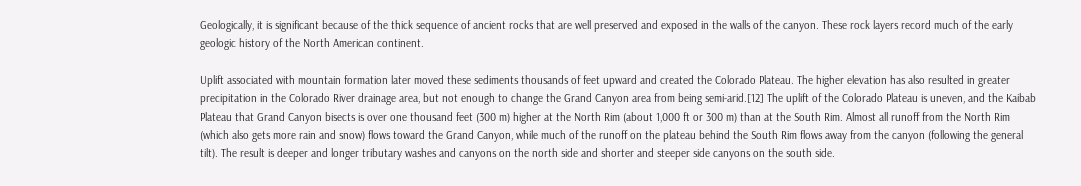Geologically, it is significant because of the thick sequence of ancient rocks that are well preserved and exposed in the walls of the canyon. These rock layers record much of the early geologic history of the North American continent.

Uplift associated with mountain formation later moved these sediments thousands of feet upward and created the Colorado Plateau. The higher elevation has also resulted in greater precipitation in the Colorado River drainage area, but not enough to change the Grand Canyon area from being semi-arid.[12] The uplift of the Colorado Plateau is uneven, and the Kaibab Plateau that Grand Canyon bisects is over one thousand feet (300 m) higher at the North Rim (about 1,000 ft or 300 m) than at the South Rim. Almost all runoff from the North Rim (which also gets more rain and snow) flows toward the Grand Canyon, while much of the runoff on the plateau behind the South Rim flows away from the canyon (following the general tilt). The result is deeper and longer tributary washes and canyons on the north side and shorter and steeper side canyons on the south side.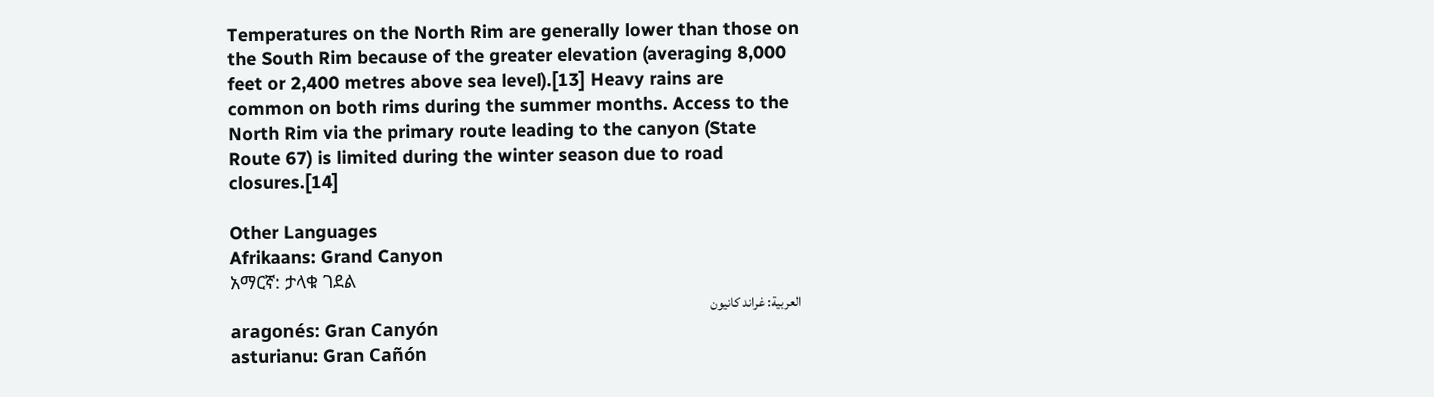Temperatures on the North Rim are generally lower than those on the South Rim because of the greater elevation (averaging 8,000 feet or 2,400 metres above sea level).[13] Heavy rains are common on both rims during the summer months. Access to the North Rim via the primary route leading to the canyon (State Route 67) is limited during the winter season due to road closures.[14]

Other Languages
Afrikaans: Grand Canyon
አማርኛ: ታላቁ ገደል
العربية: غراند كانيون
aragonés: Gran Canyón
asturianu: Gran Cañón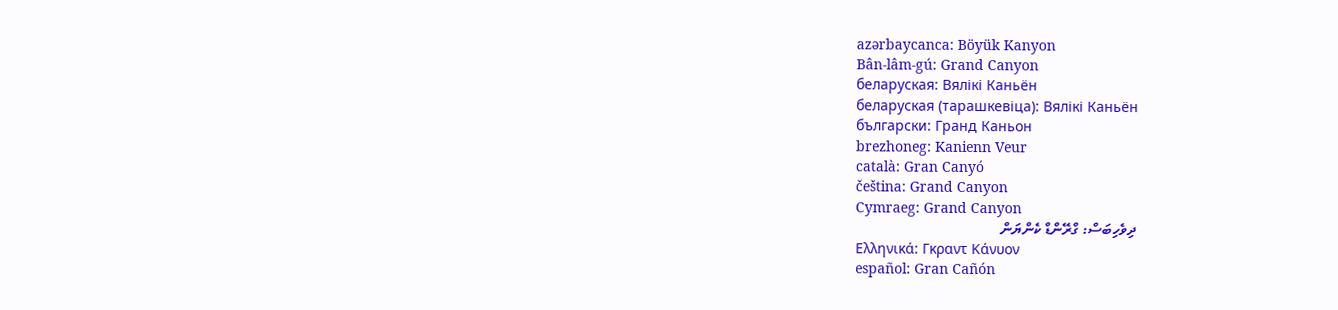azərbaycanca: Böyük Kanyon
Bân-lâm-gú: Grand Canyon
беларуская: Вялікі Каньён
беларуская (тарашкевіца): Вялікі Каньён
български: Гранд Каньон
brezhoneg: Kanienn Veur
català: Gran Canyó
čeština: Grand Canyon
Cymraeg: Grand Canyon
ދިވެހިބަސް: ގްރޭންޑް ކެންޔަން
Ελληνικά: Γκραντ Κάνυον
español: Gran Cañón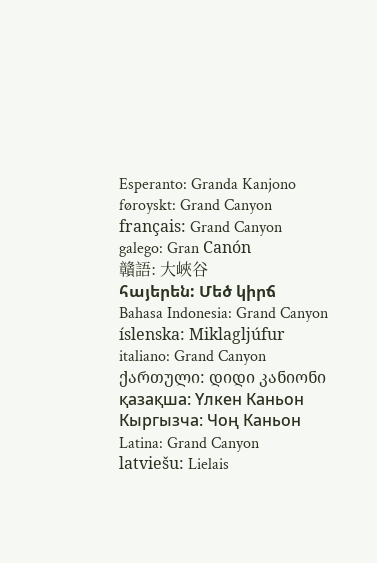Esperanto: Granda Kanjono
føroyskt: Grand Canyon
français: Grand Canyon
galego: Gran Canón
贛語: 大峽谷
հայերեն: Մեծ կիրճ
Bahasa Indonesia: Grand Canyon
íslenska: Miklagljúfur
italiano: Grand Canyon
ქართული: დიდი კანიონი
қазақша: Үлкен Каньон
Кыргызча: Чоң Каньон
Latina: Grand Canyon
latviešu: Lielais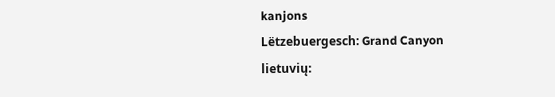kanjons
Lëtzebuergesch: Grand Canyon
lietuvių: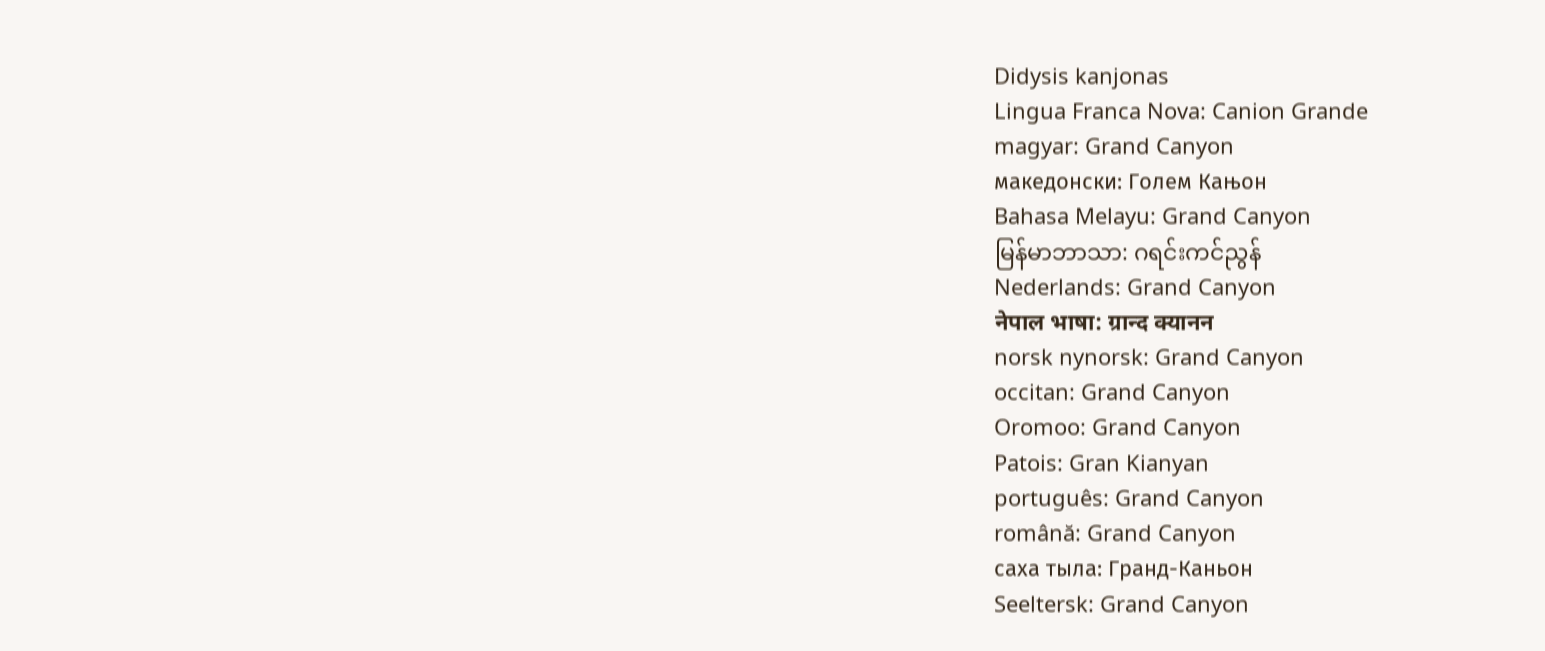Didysis kanjonas
Lingua Franca Nova: Canion Grande
magyar: Grand Canyon
македонски: Голем Кањон
Bahasa Melayu: Grand Canyon
မြန်မာဘာသာ: ဂရင်းကင်ညွန်
Nederlands: Grand Canyon
नेपाल भाषा: ग्रान्द क्यानन
norsk nynorsk: Grand Canyon
occitan: Grand Canyon
Oromoo: Grand Canyon
Patois: Gran Kianyan
português: Grand Canyon
română: Grand Canyon
саха тыла: Гранд-Каньон
Seeltersk: Grand Canyon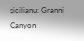sicilianu: Granni Canyon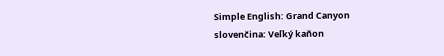Simple English: Grand Canyon
slovenčina: Veľký kaňon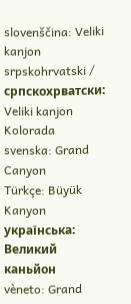slovenščina: Veliki kanjon
srpskohrvatski / српскохрватски: Veliki kanjon Kolorada
svenska: Grand Canyon
Türkçe: Büyük Kanyon
українська: Великий каньйон
vèneto: Grand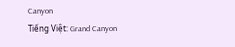Canyon
Tiếng Việt: Grand Canyon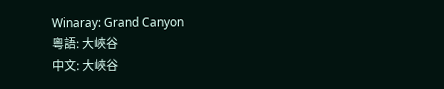Winaray: Grand Canyon
粵語: 大峽谷
中文: 大峽谷